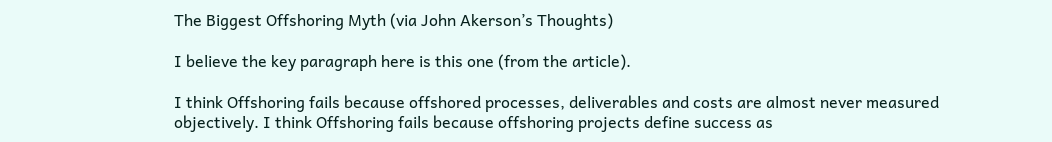The Biggest Offshoring Myth (via John Akerson’s Thoughts)

I believe the key paragraph here is this one (from the article).

I think Offshoring fails because offshored processes, deliverables and costs are almost never measured objectively. I think Offshoring fails because offshoring projects define success as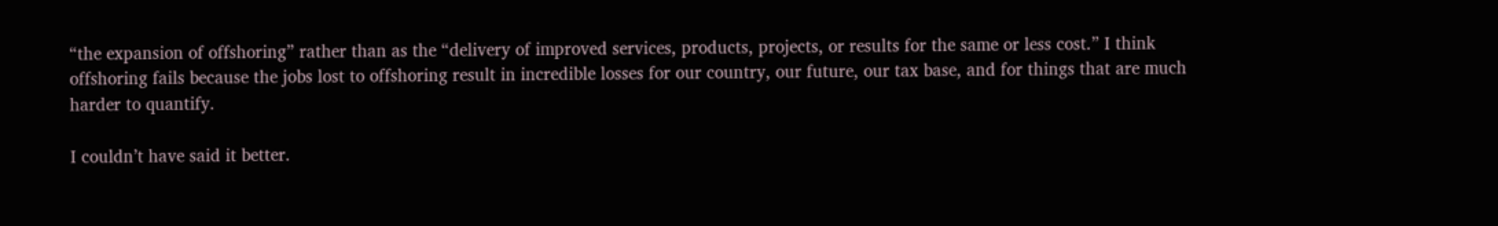“the expansion of offshoring” rather than as the “delivery of improved services, products, projects, or results for the same or less cost.” I think offshoring fails because the jobs lost to offshoring result in incredible losses for our country, our future, our tax base, and for things that are much harder to quantify.

I couldn’t have said it better.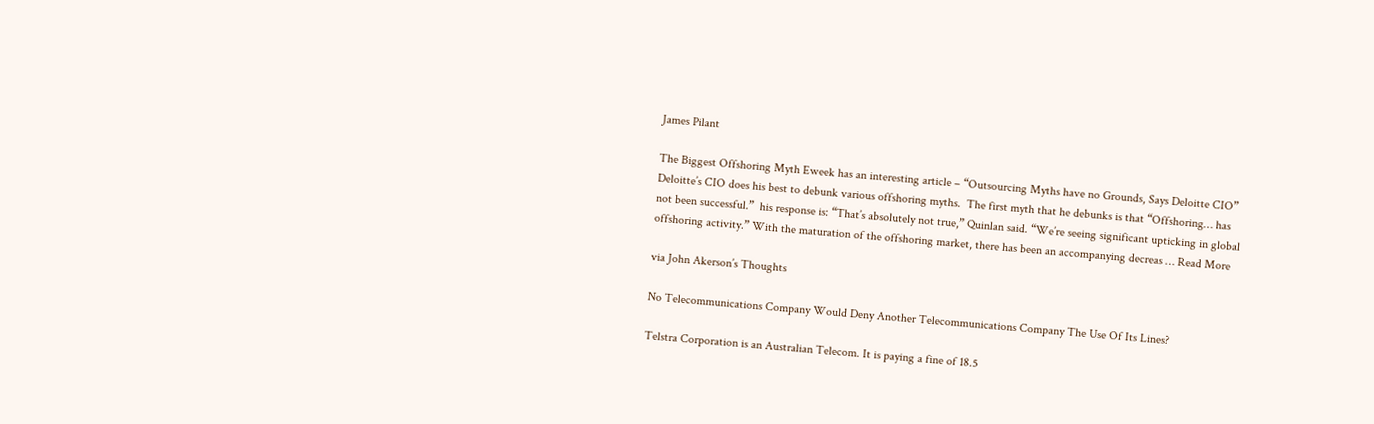James Pilant

The Biggest Offshoring Myth Eweek has an interesting article – “Outsourcing Myths have no Grounds, Says Deloitte CIO” Deloitte’s CIO does his best to debunk various offshoring myths.  The first myth that he debunks is that “Offshoring… has not been successful.”  his response is: “That’s absolutely not true,” Quinlan said. “We’re seeing significant upticking in global offshoring activity.” With the maturation of the offshoring market, there has been an accompanying decreas … Read More

via John Akerson’s Thoughts

No Telecommunications Company Would Deny Another Telecommunications Company The Use Of Its Lines?

Telstra Corporation is an Australian Telecom. It is paying a fine of 18.5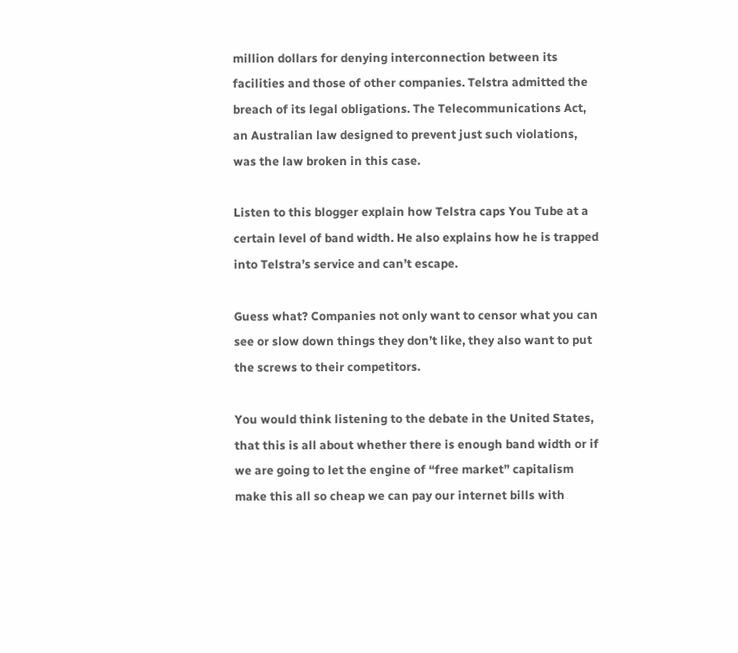million dollars for denying interconnection between its facilities and those of other companies. Telstra admitted the breach of its legal obligations. The Telecommunications Act, an Australian law designed to prevent just such violations, was the law broken in this case.

Listen to this blogger explain how Telstra caps You Tube at a certain level of band width. He also explains how he is trapped into Telstra’s service and can’t escape.

Guess what? Companies not only want to censor what you can see or slow down things they don’t like, they also want to put the screws to their competitors.

You would think listening to the debate in the United States, that this is all about whether there is enough band width or if we are going to let the engine of “free market” capitalism make this all so cheap we can pay our internet bills with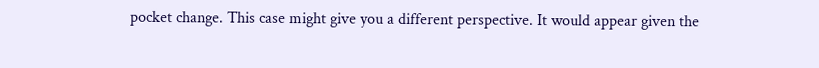pocket change. This case might give you a different perspective. It would appear given the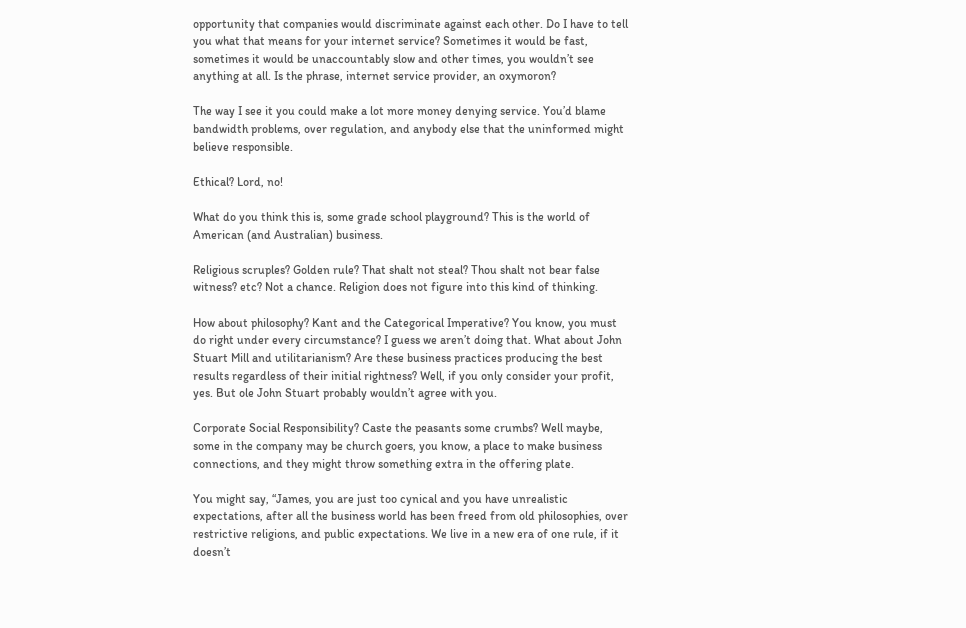opportunity that companies would discriminate against each other. Do I have to tell you what that means for your internet service? Sometimes it would be fast, sometimes it would be unaccountably slow and other times, you wouldn’t see anything at all. Is the phrase, internet service provider, an oxymoron?

The way I see it you could make a lot more money denying service. You’d blame bandwidth problems, over regulation, and anybody else that the uninformed might believe responsible.

Ethical? Lord, no!

What do you think this is, some grade school playground? This is the world of American (and Australian) business.

Religious scruples? Golden rule? That shalt not steal? Thou shalt not bear false witness? etc? Not a chance. Religion does not figure into this kind of thinking.

How about philosophy? Kant and the Categorical Imperative? You know, you must do right under every circumstance? I guess we aren’t doing that. What about John Stuart Mill and utilitarianism? Are these business practices producing the best results regardless of their initial rightness? Well, if you only consider your profit, yes. But ole John Stuart probably wouldn’t agree with you.

Corporate Social Responsibility? Caste the peasants some crumbs? Well maybe, some in the company may be church goers, you know, a place to make business connections, and they might throw something extra in the offering plate.

You might say, “James, you are just too cynical and you have unrealistic expectations, after all the business world has been freed from old philosophies, over restrictive religions, and public expectations. We live in a new era of one rule, if it doesn’t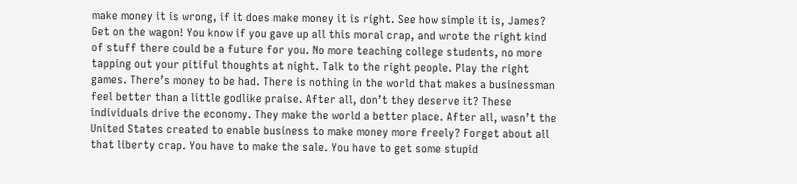make money it is wrong, if it does make money it is right. See how simple it is, James? Get on the wagon! You know if you gave up all this moral crap, and wrote the right kind of stuff there could be a future for you. No more teaching college students, no more tapping out your pitiful thoughts at night. Talk to the right people. Play the right games. There’s money to be had. There is nothing in the world that makes a businessman feel better than a little godlike praise. After all, don’t they deserve it? These individuals drive the economy. They make the world a better place. After all, wasn’t the United States created to enable business to make money more freely? Forget about all that liberty crap. You have to make the sale. You have to get some stupid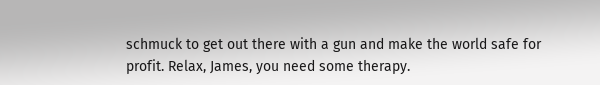schmuck to get out there with a gun and make the world safe for profit. Relax, James, you need some therapy.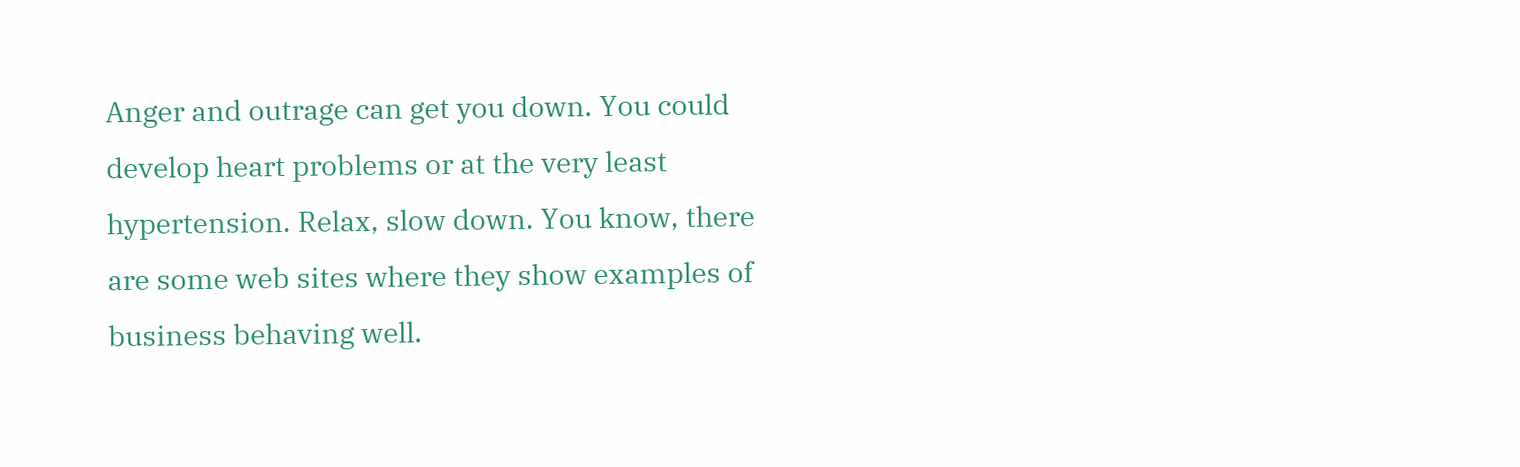Anger and outrage can get you down. You could develop heart problems or at the very least hypertension. Relax, slow down. You know, there are some web sites where they show examples of business behaving well.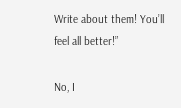Write about them! You’ll feel all better!”

No, I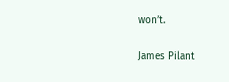won’t.

James Pilant